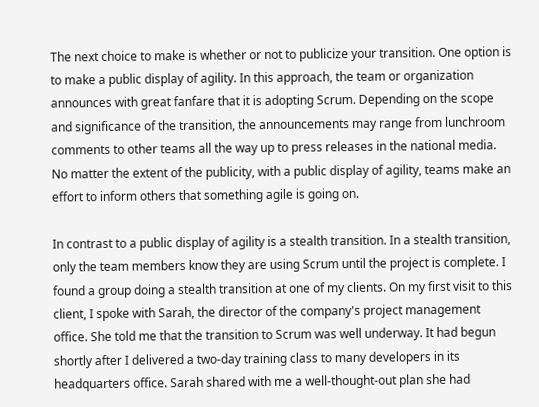The next choice to make is whether or not to publicize your transition. One option is to make a public display of agility. In this approach, the team or organization announces with great fanfare that it is adopting Scrum. Depending on the scope and significance of the transition, the announcements may range from lunchroom comments to other teams all the way up to press releases in the national media. No matter the extent of the publicity, with a public display of agility, teams make an effort to inform others that something agile is going on.

In contrast to a public display of agility is a stealth transition. In a stealth transition, only the team members know they are using Scrum until the project is complete. I found a group doing a stealth transition at one of my clients. On my first visit to this client, I spoke with Sarah, the director of the company's project management office. She told me that the transition to Scrum was well underway. It had begun shortly after I delivered a two-day training class to many developers in its headquarters office. Sarah shared with me a well-thought-out plan she had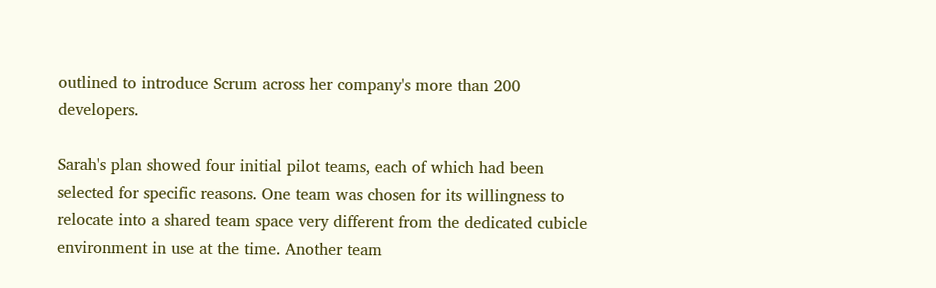outlined to introduce Scrum across her company's more than 200 developers.

Sarah's plan showed four initial pilot teams, each of which had been selected for specific reasons. One team was chosen for its willingness to relocate into a shared team space very different from the dedicated cubicle environment in use at the time. Another team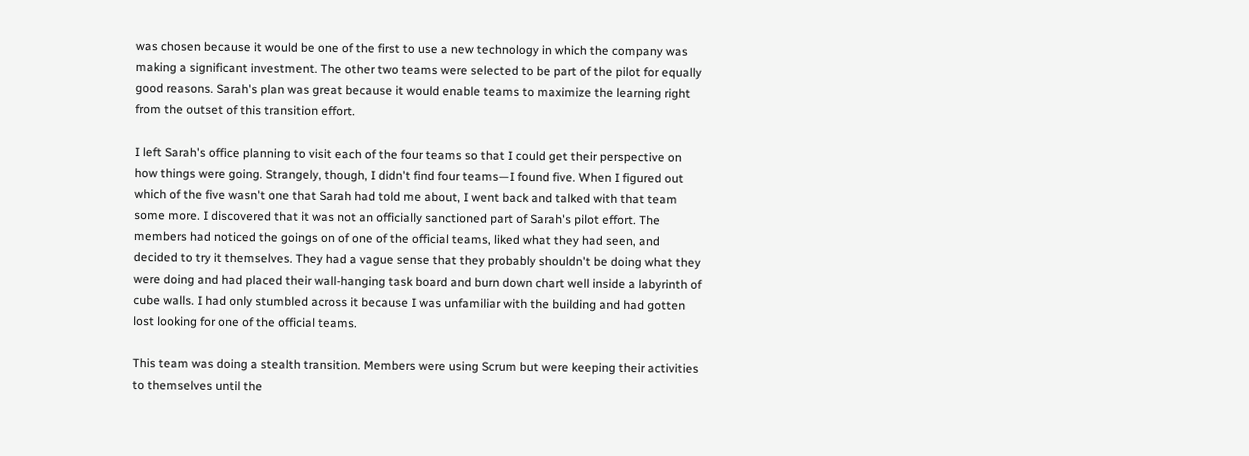was chosen because it would be one of the first to use a new technology in which the company was making a significant investment. The other two teams were selected to be part of the pilot for equally good reasons. Sarah's plan was great because it would enable teams to maximize the learning right from the outset of this transition effort.

I left Sarah's office planning to visit each of the four teams so that I could get their perspective on how things were going. Strangely, though, I didn't find four teams—I found five. When I figured out which of the five wasn't one that Sarah had told me about, I went back and talked with that team some more. I discovered that it was not an officially sanctioned part of Sarah's pilot effort. The members had noticed the goings on of one of the official teams, liked what they had seen, and decided to try it themselves. They had a vague sense that they probably shouldn't be doing what they were doing and had placed their wall-hanging task board and burn down chart well inside a labyrinth of cube walls. I had only stumbled across it because I was unfamiliar with the building and had gotten lost looking for one of the official teams.

This team was doing a stealth transition. Members were using Scrum but were keeping their activities to themselves until the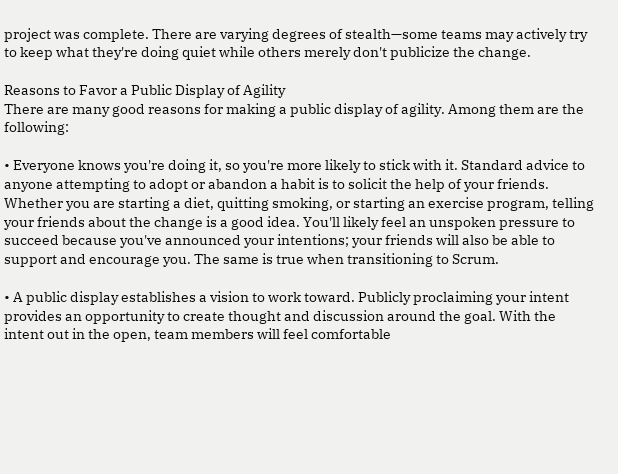project was complete. There are varying degrees of stealth—some teams may actively try to keep what they're doing quiet while others merely don't publicize the change.

Reasons to Favor a Public Display of Agility
There are many good reasons for making a public display of agility. Among them are the following:

• Everyone knows you're doing it, so you're more likely to stick with it. Standard advice to anyone attempting to adopt or abandon a habit is to solicit the help of your friends. Whether you are starting a diet, quitting smoking, or starting an exercise program, telling your friends about the change is a good idea. You'll likely feel an unspoken pressure to succeed because you've announced your intentions; your friends will also be able to support and encourage you. The same is true when transitioning to Scrum.

• A public display establishes a vision to work toward. Publicly proclaiming your intent provides an opportunity to create thought and discussion around the goal. With the intent out in the open, team members will feel comfortable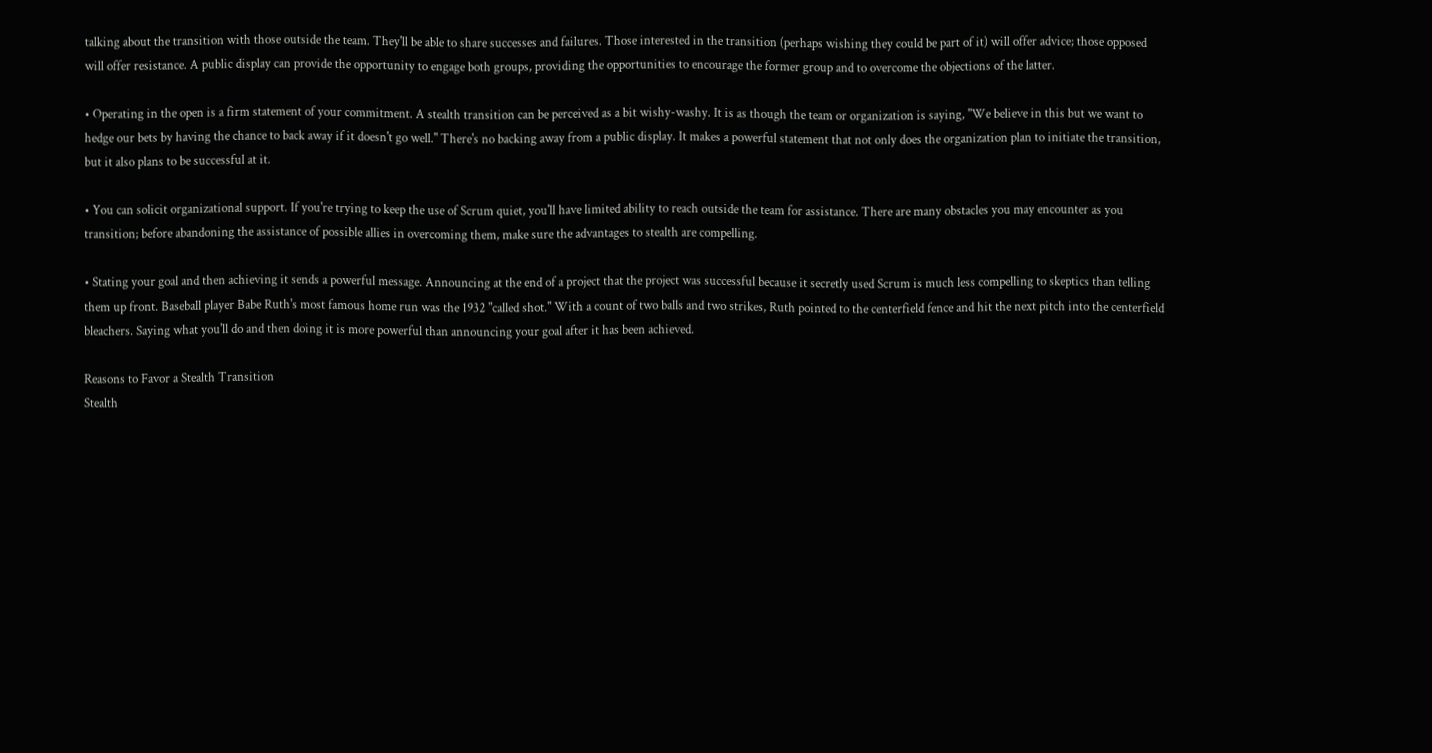talking about the transition with those outside the team. They'll be able to share successes and failures. Those interested in the transition (perhaps wishing they could be part of it) will offer advice; those opposed will offer resistance. A public display can provide the opportunity to engage both groups, providing the opportunities to encourage the former group and to overcome the objections of the latter.

• Operating in the open is a firm statement of your commitment. A stealth transition can be perceived as a bit wishy-washy. It is as though the team or organization is saying, "We believe in this but we want to hedge our bets by having the chance to back away if it doesn't go well." There's no backing away from a public display. It makes a powerful statement that not only does the organization plan to initiate the transition, but it also plans to be successful at it.

• You can solicit organizational support. If you're trying to keep the use of Scrum quiet, you'll have limited ability to reach outside the team for assistance. There are many obstacles you may encounter as you transition; before abandoning the assistance of possible allies in overcoming them, make sure the advantages to stealth are compelling.

• Stating your goal and then achieving it sends a powerful message. Announcing at the end of a project that the project was successful because it secretly used Scrum is much less compelling to skeptics than telling them up front. Baseball player Babe Ruth's most famous home run was the 1932 "called shot." With a count of two balls and two strikes, Ruth pointed to the centerfield fence and hit the next pitch into the centerfield bleachers. Saying what you'll do and then doing it is more powerful than announcing your goal after it has been achieved.

Reasons to Favor a Stealth Transition
Stealth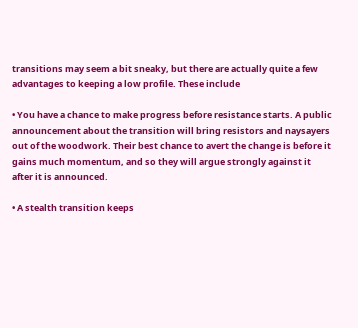transitions may seem a bit sneaky, but there are actually quite a few advantages to keeping a low profile. These include

• You have a chance to make progress before resistance starts. A public announcement about the transition will bring resistors and naysayers out of the woodwork. Their best chance to avert the change is before it gains much momentum, and so they will argue strongly against it after it is announced.

• A stealth transition keeps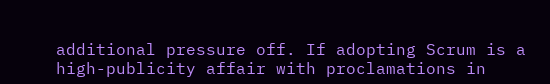additional pressure off. If adopting Scrum is a high-publicity affair with proclamations in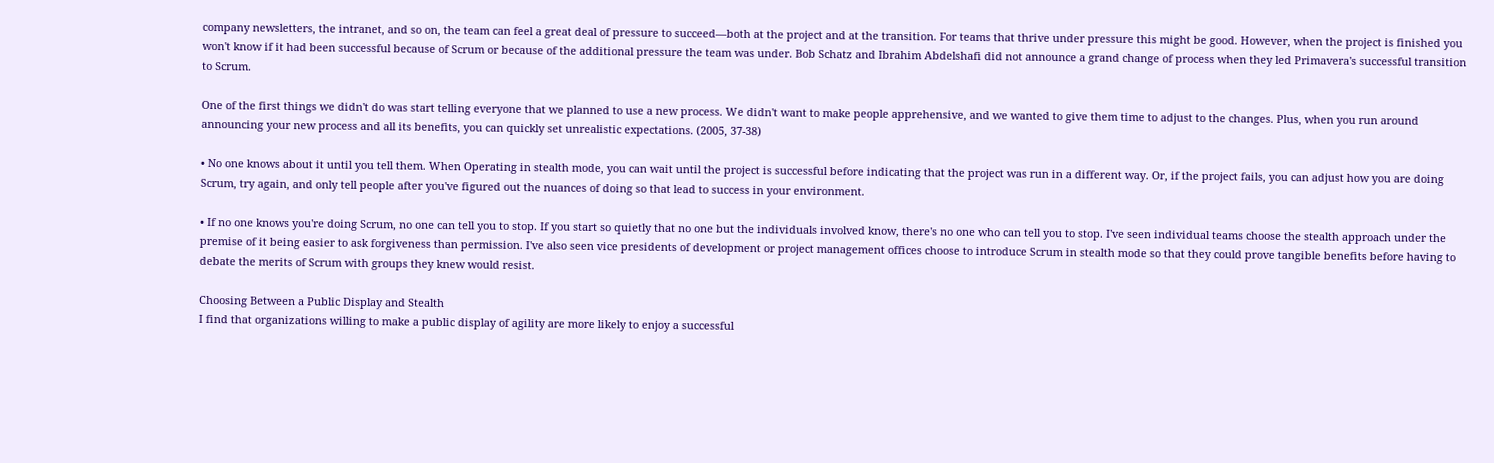company newsletters, the intranet, and so on, the team can feel a great deal of pressure to succeed—both at the project and at the transition. For teams that thrive under pressure this might be good. However, when the project is finished you won't know if it had been successful because of Scrum or because of the additional pressure the team was under. Bob Schatz and Ibrahim Abdelshafi did not announce a grand change of process when they led Primavera's successful transition to Scrum.

One of the first things we didn't do was start telling everyone that we planned to use a new process. We didn't want to make people apprehensive, and we wanted to give them time to adjust to the changes. Plus, when you run around announcing your new process and all its benefits, you can quickly set unrealistic expectations. (2005, 37-38)

• No one knows about it until you tell them. When Operating in stealth mode, you can wait until the project is successful before indicating that the project was run in a different way. Or, if the project fails, you can adjust how you are doing Scrum, try again, and only tell people after you've figured out the nuances of doing so that lead to success in your environment.

• If no one knows you're doing Scrum, no one can tell you to stop. If you start so quietly that no one but the individuals involved know, there's no one who can tell you to stop. I've seen individual teams choose the stealth approach under the premise of it being easier to ask forgiveness than permission. I've also seen vice presidents of development or project management offices choose to introduce Scrum in stealth mode so that they could prove tangible benefits before having to debate the merits of Scrum with groups they knew would resist.

Choosing Between a Public Display and Stealth
I find that organizations willing to make a public display of agility are more likely to enjoy a successful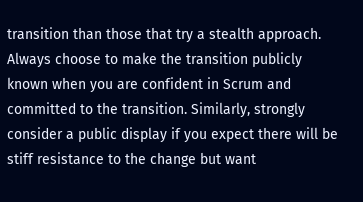transition than those that try a stealth approach. Always choose to make the transition publicly known when you are confident in Scrum and committed to the transition. Similarly, strongly consider a public display if you expect there will be stiff resistance to the change but want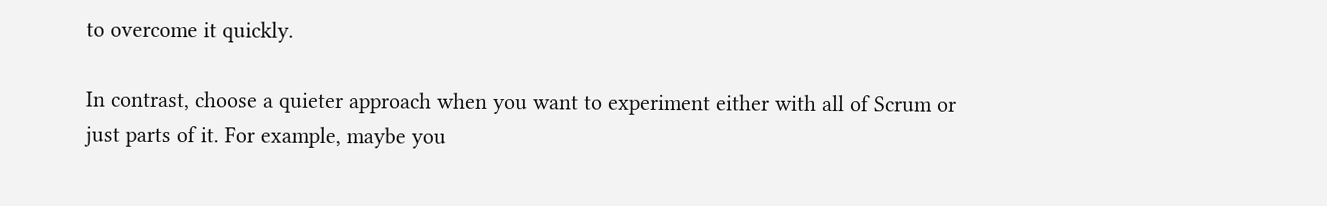to overcome it quickly.

In contrast, choose a quieter approach when you want to experiment either with all of Scrum or just parts of it. For example, maybe you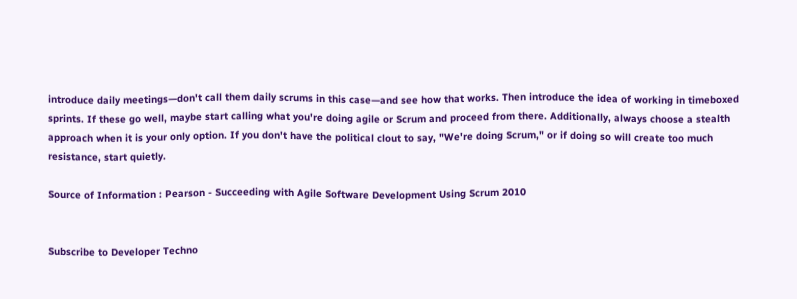introduce daily meetings—don't call them daily scrums in this case—and see how that works. Then introduce the idea of working in timeboxed sprints. If these go well, maybe start calling what you're doing agile or Scrum and proceed from there. Additionally, always choose a stealth approach when it is your only option. If you don't have the political clout to say, "We're doing Scrum," or if doing so will create too much resistance, start quietly.

Source of Information : Pearson - Succeeding with Agile Software Development Using Scrum 2010


Subscribe to Developer Techno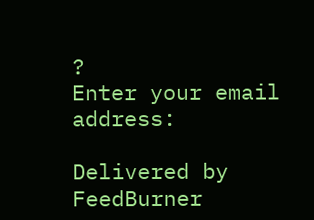?
Enter your email address:

Delivered by FeedBurner